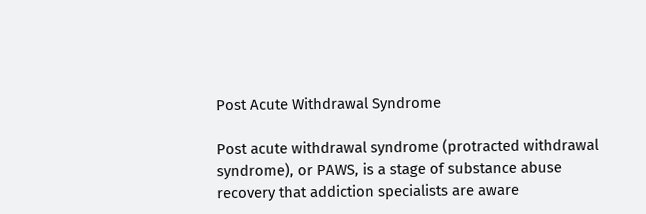Post Acute Withdrawal Syndrome

Post acute withdrawal syndrome (protracted withdrawal syndrome), or PAWS, is a stage of substance abuse recovery that addiction specialists are aware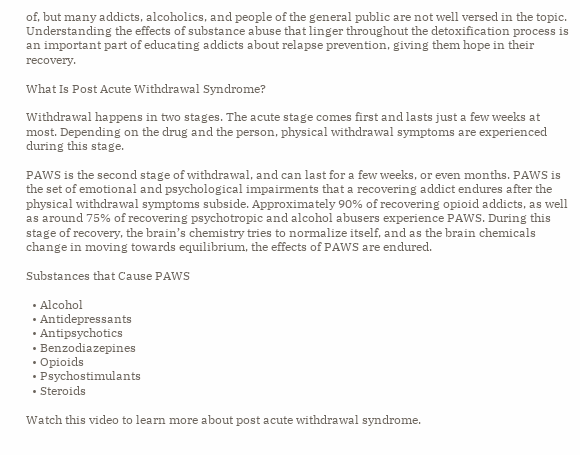of, but many addicts, alcoholics, and people of the general public are not well versed in the topic. Understanding the effects of substance abuse that linger throughout the detoxification process is an important part of educating addicts about relapse prevention, giving them hope in their recovery.

What Is Post Acute Withdrawal Syndrome?

Withdrawal happens in two stages. The acute stage comes first and lasts just a few weeks at most. Depending on the drug and the person, physical withdrawal symptoms are experienced during this stage.

PAWS is the second stage of withdrawal, and can last for a few weeks, or even months. PAWS is the set of emotional and psychological impairments that a recovering addict endures after the physical withdrawal symptoms subside. Approximately 90% of recovering opioid addicts, as well as around 75% of recovering psychotropic and alcohol abusers experience PAWS. During this stage of recovery, the brain’s chemistry tries to normalize itself, and as the brain chemicals change in moving towards equilibrium, the effects of PAWS are endured.

Substances that Cause PAWS

  • Alcohol
  • Antidepressants
  • Antipsychotics
  • Benzodiazepines
  • Opioids
  • Psychostimulants
  • Steroids

Watch this video to learn more about post acute withdrawal syndrome.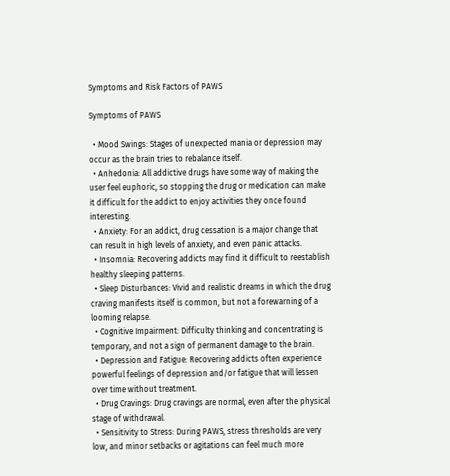Symptoms and Risk Factors of PAWS

Symptoms of PAWS

  • Mood Swings: Stages of unexpected mania or depression may occur as the brain tries to rebalance itself.
  • Anhedonia: All addictive drugs have some way of making the user feel euphoric, so stopping the drug or medication can make it difficult for the addict to enjoy activities they once found interesting.
  • Anxiety: For an addict, drug cessation is a major change that can result in high levels of anxiety, and even panic attacks.
  • Insomnia: Recovering addicts may find it difficult to reestablish healthy sleeping patterns.
  • Sleep Disturbances: Vivid and realistic dreams in which the drug craving manifests itself is common, but not a forewarning of a looming relapse.
  • Cognitive Impairment: Difficulty thinking and concentrating is temporary, and not a sign of permanent damage to the brain.
  • Depression and Fatigue: Recovering addicts often experience powerful feelings of depression and/or fatigue that will lessen over time without treatment.
  • Drug Cravings: Drug cravings are normal, even after the physical stage of withdrawal.
  • Sensitivity to Stress: During PAWS, stress thresholds are very low, and minor setbacks or agitations can feel much more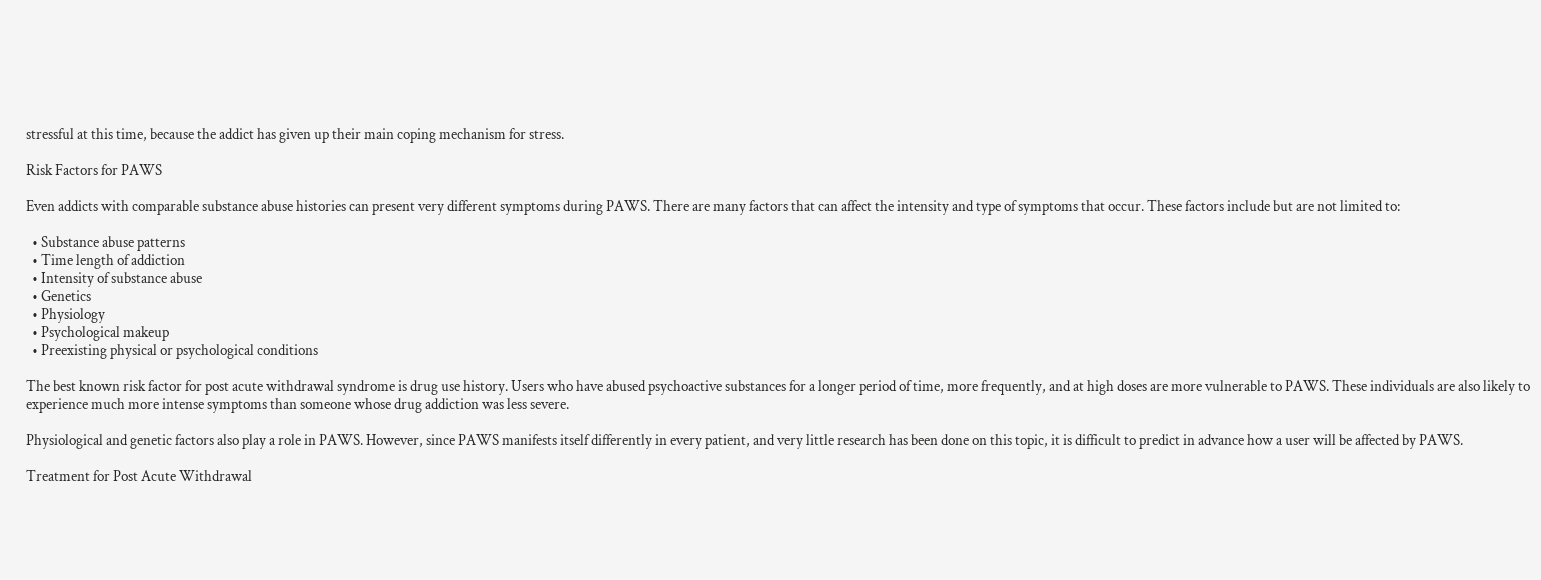stressful at this time, because the addict has given up their main coping mechanism for stress.

Risk Factors for PAWS

Even addicts with comparable substance abuse histories can present very different symptoms during PAWS. There are many factors that can affect the intensity and type of symptoms that occur. These factors include but are not limited to:

  • Substance abuse patterns
  • Time length of addiction
  • Intensity of substance abuse
  • Genetics
  • Physiology
  • Psychological makeup
  • Preexisting physical or psychological conditions

The best known risk factor for post acute withdrawal syndrome is drug use history. Users who have abused psychoactive substances for a longer period of time, more frequently, and at high doses are more vulnerable to PAWS. These individuals are also likely to experience much more intense symptoms than someone whose drug addiction was less severe.

Physiological and genetic factors also play a role in PAWS. However, since PAWS manifests itself differently in every patient, and very little research has been done on this topic, it is difficult to predict in advance how a user will be affected by PAWS.

Treatment for Post Acute Withdrawal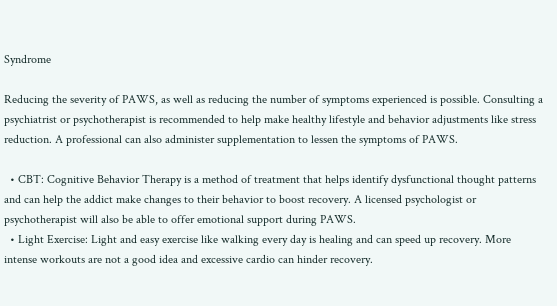Syndrome

Reducing the severity of PAWS, as well as reducing the number of symptoms experienced is possible. Consulting a psychiatrist or psychotherapist is recommended to help make healthy lifestyle and behavior adjustments like stress reduction. A professional can also administer supplementation to lessen the symptoms of PAWS.

  • CBT: Cognitive Behavior Therapy is a method of treatment that helps identify dysfunctional thought patterns and can help the addict make changes to their behavior to boost recovery. A licensed psychologist or psychotherapist will also be able to offer emotional support during PAWS.
  • Light Exercise: Light and easy exercise like walking every day is healing and can speed up recovery. More intense workouts are not a good idea and excessive cardio can hinder recovery.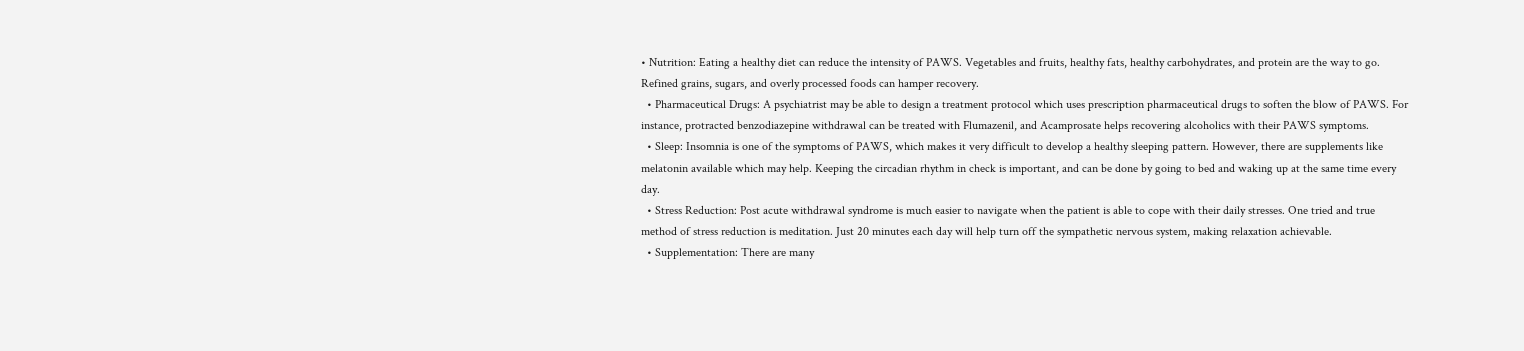• Nutrition: Eating a healthy diet can reduce the intensity of PAWS. Vegetables and fruits, healthy fats, healthy carbohydrates, and protein are the way to go. Refined grains, sugars, and overly processed foods can hamper recovery.
  • Pharmaceutical Drugs: A psychiatrist may be able to design a treatment protocol which uses prescription pharmaceutical drugs to soften the blow of PAWS. For instance, protracted benzodiazepine withdrawal can be treated with Flumazenil, and Acamprosate helps recovering alcoholics with their PAWS symptoms.
  • Sleep: Insomnia is one of the symptoms of PAWS, which makes it very difficult to develop a healthy sleeping pattern. However, there are supplements like melatonin available which may help. Keeping the circadian rhythm in check is important, and can be done by going to bed and waking up at the same time every day.
  • Stress Reduction: Post acute withdrawal syndrome is much easier to navigate when the patient is able to cope with their daily stresses. One tried and true method of stress reduction is meditation. Just 20 minutes each day will help turn off the sympathetic nervous system, making relaxation achievable.
  • Supplementation: There are many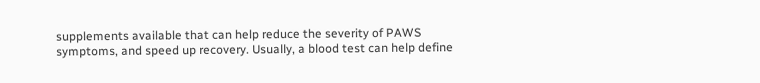supplements available that can help reduce the severity of PAWS symptoms, and speed up recovery. Usually, a blood test can help define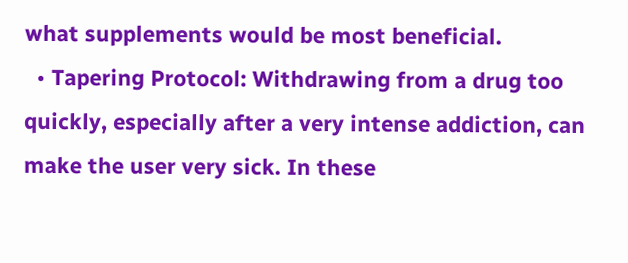what supplements would be most beneficial.
  • Tapering Protocol: Withdrawing from a drug too quickly, especially after a very intense addiction, can make the user very sick. In these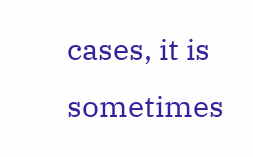cases, it is sometimes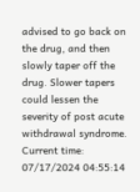advised to go back on the drug, and then slowly taper off the drug. Slower tapers could lessen the severity of post acute withdrawal syndrome.
Current time: 07/17/2024 04:55:14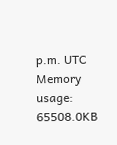p.m. UTC Memory usage: 65508.0KB